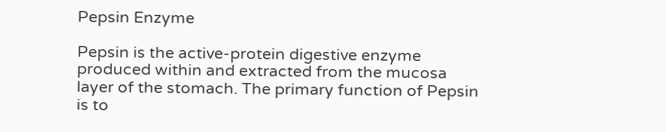Pepsin Enzyme

Pepsin is the active-protein digestive enzyme produced within and extracted from the mucosa layer of the stomach. The primary function of Pepsin is to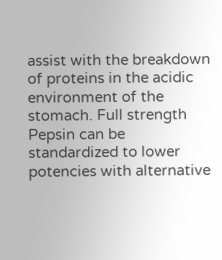assist with the breakdown of proteins in the acidic environment of the stomach. Full strength Pepsin can be standardized to lower potencies with alternative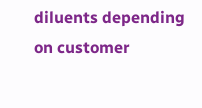diluents depending on customer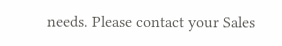needs. Please contact your Sales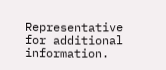Representative for additional information.